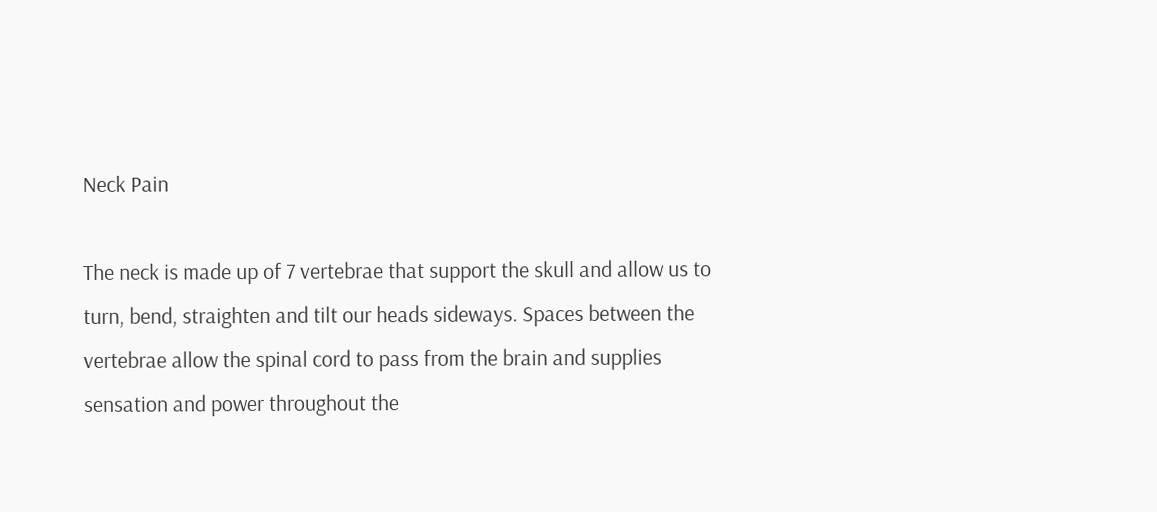Neck Pain

The neck is made up of 7 vertebrae that support the skull and allow us to turn, bend, straighten and tilt our heads sideways. Spaces between the vertebrae allow the spinal cord to pass from the brain and supplies sensation and power throughout the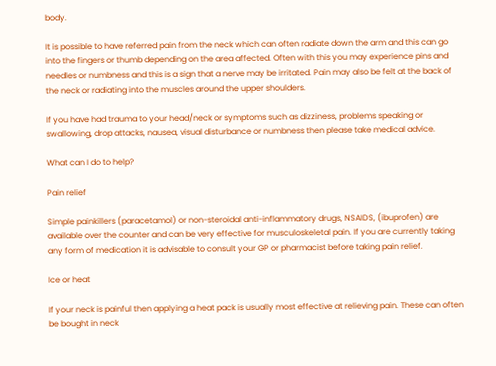body.

It is possible to have referred pain from the neck which can often radiate down the arm and this can go into the fingers or thumb depending on the area affected. Often with this you may experience pins and needles or numbness and this is a sign that a nerve may be irritated. Pain may also be felt at the back of the neck or radiating into the muscles around the upper shoulders.

If you have had trauma to your head/neck or symptoms such as dizziness, problems speaking or swallowing, drop attacks, nausea, visual disturbance or numbness then please take medical advice.

What can I do to help?

Pain relief

Simple painkillers (paracetamol) or non-steroidal anti-inflammatory drugs, NSAIDS, (ibuprofen) are available over the counter and can be very effective for musculoskeletal pain. If you are currently taking any form of medication it is advisable to consult your GP or pharmacist before taking pain relief.

Ice or heat

If your neck is painful then applying a heat pack is usually most effective at relieving pain. These can often be bought in neck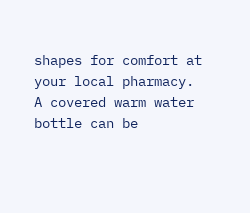shapes for comfort at your local pharmacy. A covered warm water bottle can be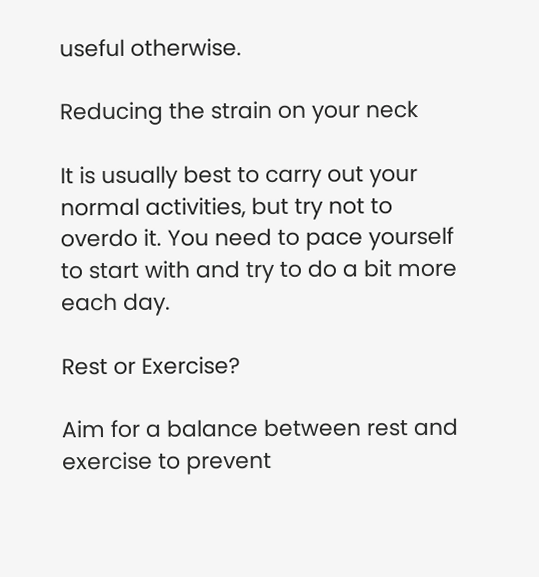useful otherwise.

Reducing the strain on your neck

It is usually best to carry out your normal activities, but try not to overdo it. You need to pace yourself to start with and try to do a bit more each day.

Rest or Exercise?

Aim for a balance between rest and exercise to prevent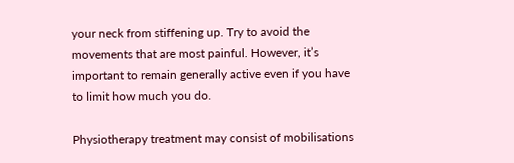your neck from stiffening up. Try to avoid the movements that are most painful. However, it’s important to remain generally active even if you have to limit how much you do.

Physiotherapy treatment may consist of mobilisations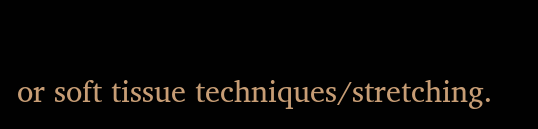or soft tissue techniques/stretching.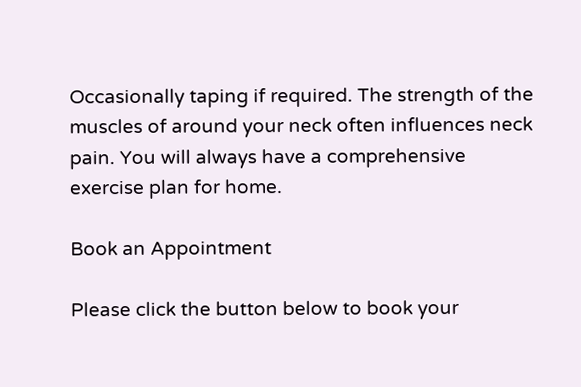Occasionally taping if required. The strength of the muscles of around your neck often influences neck pain. You will always have a comprehensive exercise plan for home.

Book an Appointment

Please click the button below to book your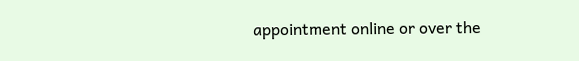appointment online or over the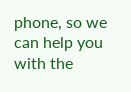phone, so we can help you with the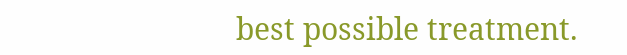best possible treatment.